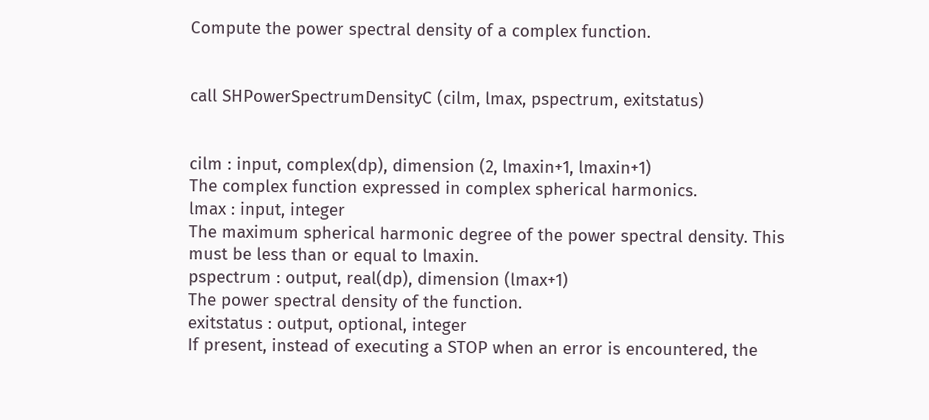Compute the power spectral density of a complex function.


call SHPowerSpectrumDensityC (cilm, lmax, pspectrum, exitstatus)


cilm : input, complex(dp), dimension (2, lmaxin+1, lmaxin+1)
The complex function expressed in complex spherical harmonics.
lmax : input, integer
The maximum spherical harmonic degree of the power spectral density. This must be less than or equal to lmaxin.
pspectrum : output, real(dp), dimension (lmax+1)
The power spectral density of the function.
exitstatus : output, optional, integer
If present, instead of executing a STOP when an error is encountered, the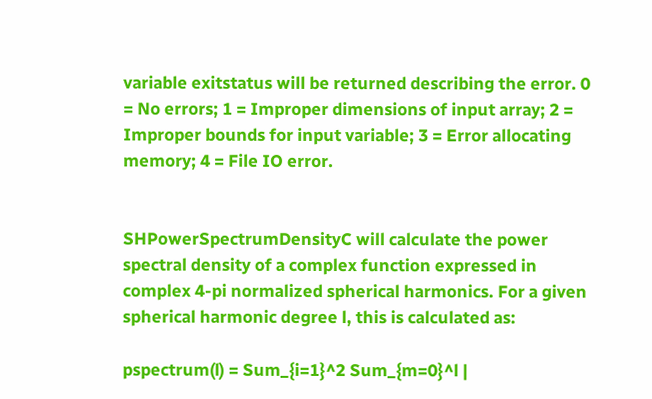variable exitstatus will be returned describing the error. 0 = No errors; 1 = Improper dimensions of input array; 2 = Improper bounds for input variable; 3 = Error allocating memory; 4 = File IO error.


SHPowerSpectrumDensityC will calculate the power spectral density of a complex function expressed in complex 4-pi normalized spherical harmonics. For a given spherical harmonic degree l, this is calculated as:

pspectrum(l) = Sum_{i=1}^2 Sum_{m=0}^l |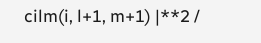cilm(i, l+1, m+1) |**2 /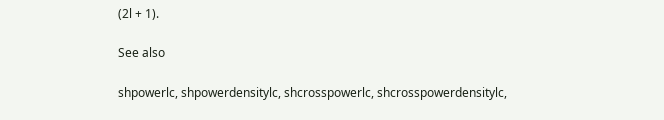(2l + 1).

See also

shpowerlc, shpowerdensitylc, shcrosspowerlc, shcrosspowerdensitylc,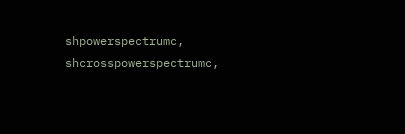shpowerspectrumc, shcrosspowerspectrumc,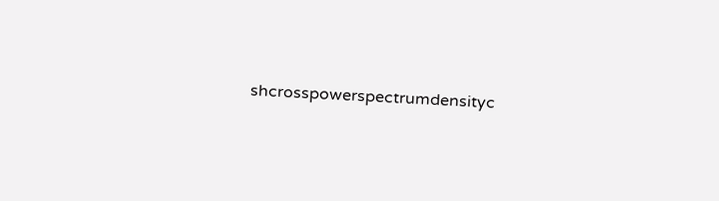shcrosspowerspectrumdensityc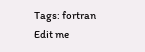Tags: fortran
Edit me